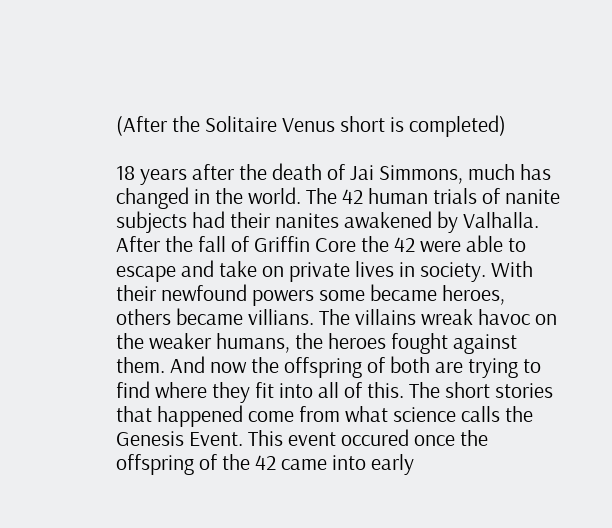(After the Solitaire Venus short is completed)

18 years after the death of Jai Simmons, much has changed in the world. The 42 human trials of nanite subjects had their nanites awakened by Valhalla. After the fall of Griffin Core the 42 were able to escape and take on private lives in society. With their newfound powers some became heroes, others became villians. The villains wreak havoc on the weaker humans, the heroes fought against them. And now the offspring of both are trying to find where they fit into all of this. The short stories that happened come from what science calls the Genesis Event. This event occured once the offspring of the 42 came into early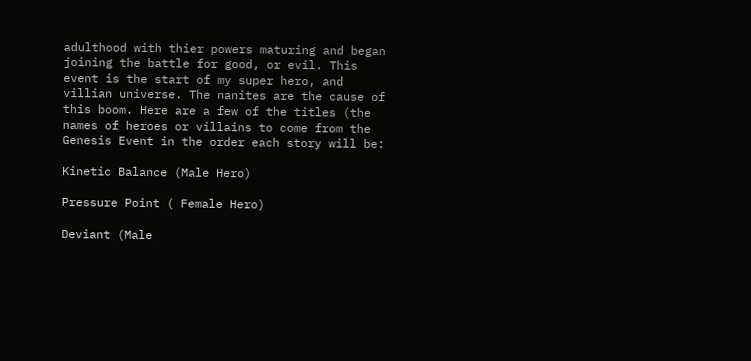adulthood with thier powers maturing and began joining the battle for good, or evil. This event is the start of my super hero, and villian universe. The nanites are the cause of this boom. Here are a few of the titles (the names of heroes or villains to come from the Genesis Event in the order each story will be:

Kinetic Balance (Male Hero)

Pressure Point ( Female Hero)

Deviant (Male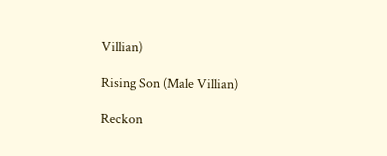Villian)

Rising Son (Male Villian)

Reckon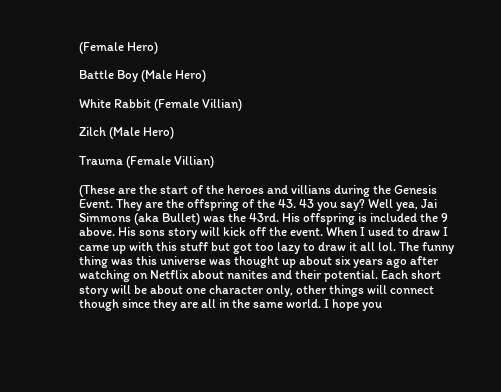(Female Hero)

Battle Boy (Male Hero)

White Rabbit (Female Villian)

Zilch (Male Hero)

Trauma (Female Villian)

(These are the start of the heroes and villians during the Genesis Event. They are the offspring of the 43. 43 you say? Well yea, Jai Simmons (aka Bullet) was the 43rd. His offspring is included the 9 above. His sons story will kick off the event. When I used to draw I came up with this stuff but got too lazy to draw it all lol. The funny thing was this universe was thought up about six years ago after watching on Netflix about nanites and their potential. Each short story will be about one character only, other things will connect though since they are all in the same world. I hope you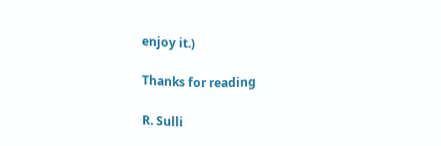enjoy it.)

Thanks for reading

R. Sulli